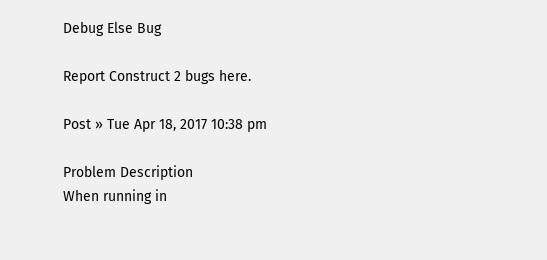Debug Else Bug

Report Construct 2 bugs here.

Post » Tue Apr 18, 2017 10:38 pm

Problem Description
When running in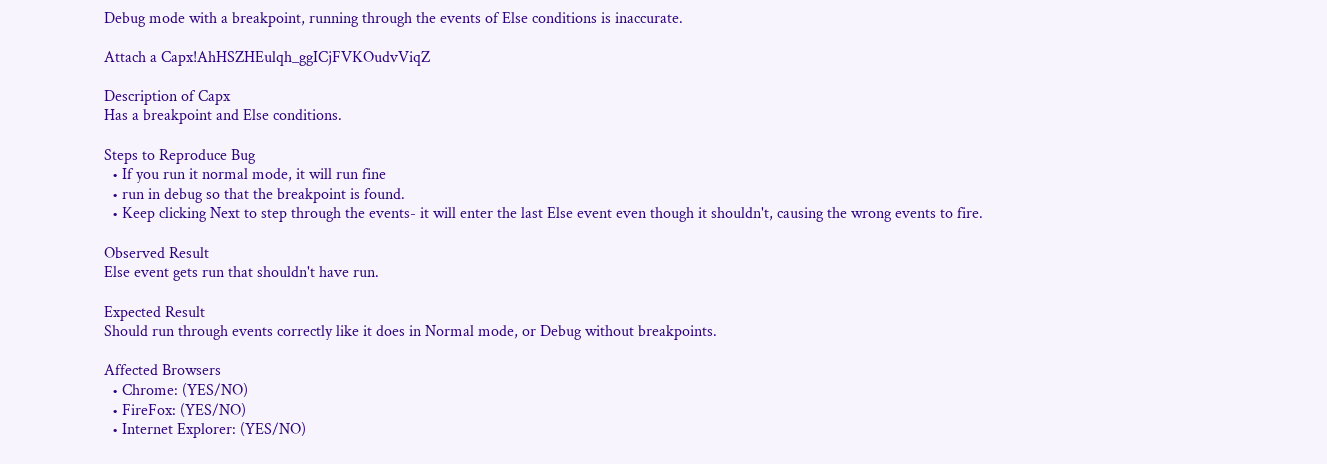Debug mode with a breakpoint, running through the events of Else conditions is inaccurate.

Attach a Capx!AhHSZHEulqh_ggICjFVKOudvViqZ

Description of Capx
Has a breakpoint and Else conditions.

Steps to Reproduce Bug
  • If you run it normal mode, it will run fine
  • run in debug so that the breakpoint is found.
  • Keep clicking Next to step through the events- it will enter the last Else event even though it shouldn't, causing the wrong events to fire.

Observed Result
Else event gets run that shouldn't have run.

Expected Result
Should run through events correctly like it does in Normal mode, or Debug without breakpoints.

Affected Browsers
  • Chrome: (YES/NO)
  • FireFox: (YES/NO)
  • Internet Explorer: (YES/NO)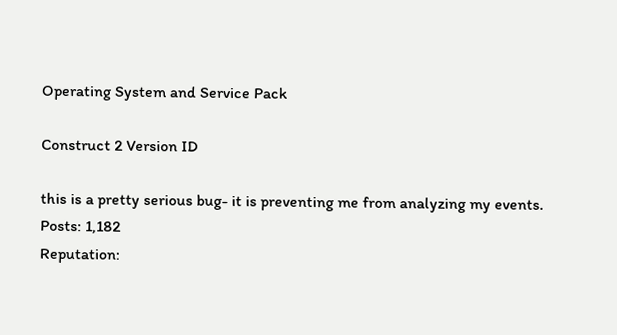Operating System and Service Pack

Construct 2 Version ID

this is a pretty serious bug- it is preventing me from analyzing my events.
Posts: 1,182
Reputation: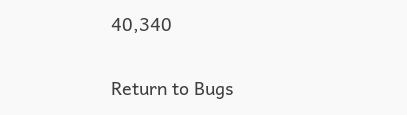40,340

Return to Bugs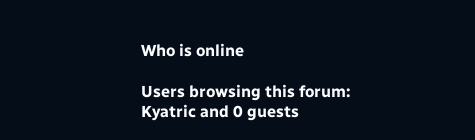Who is online

Users browsing this forum: Kyatric and 0 guests